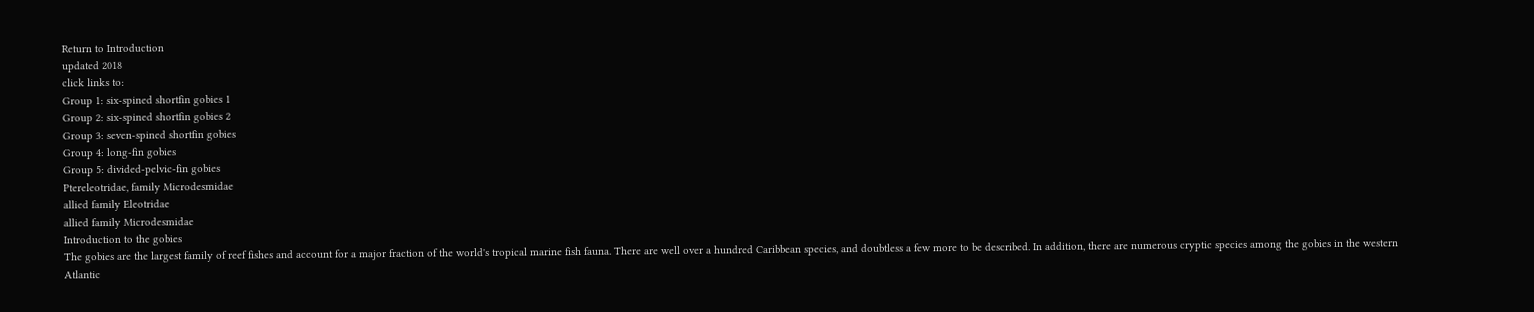Return to Introduction
updated 2018
click links to:
Group 1: six-spined shortfin gobies 1
Group 2: six-spined shortfin gobies 2
Group 3: seven-spined shortfin gobies
Group 4: long-fin gobies
Group 5: divided-pelvic-fin gobies
Ptereleotridae, family Microdesmidae
allied family Eleotridae
allied family Microdesmidae
Introduction to the gobies
The gobies are the largest family of reef fishes and account for a major fraction of the world's tropical marine fish fauna. There are well over a hundred Caribbean species, and doubtless a few more to be described. In addition, there are numerous cryptic species among the gobies in the western Atlantic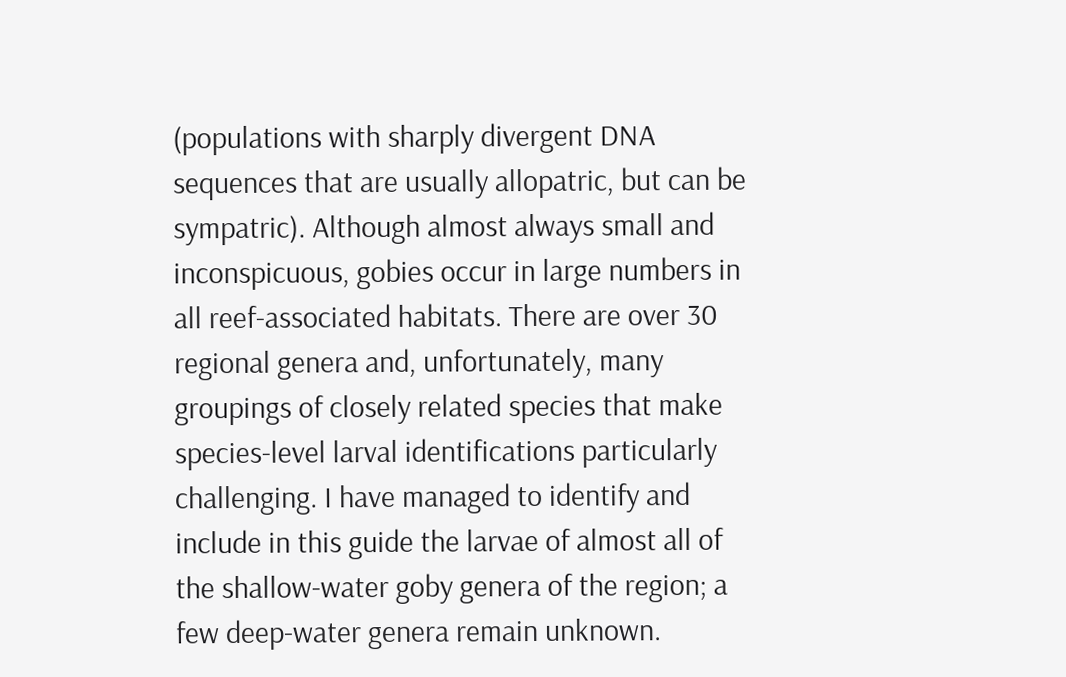(populations with sharply divergent DNA sequences that are usually allopatric, but can be sympatric). Although almost always small and inconspicuous, gobies occur in large numbers in all reef-associated habitats. There are over 30 regional genera and, unfortunately, many groupings of closely related species that make species-level larval identifications particularly challenging. I have managed to identify and include in this guide the larvae of almost all of the shallow-water goby genera of the region; a few deep-water genera remain unknown.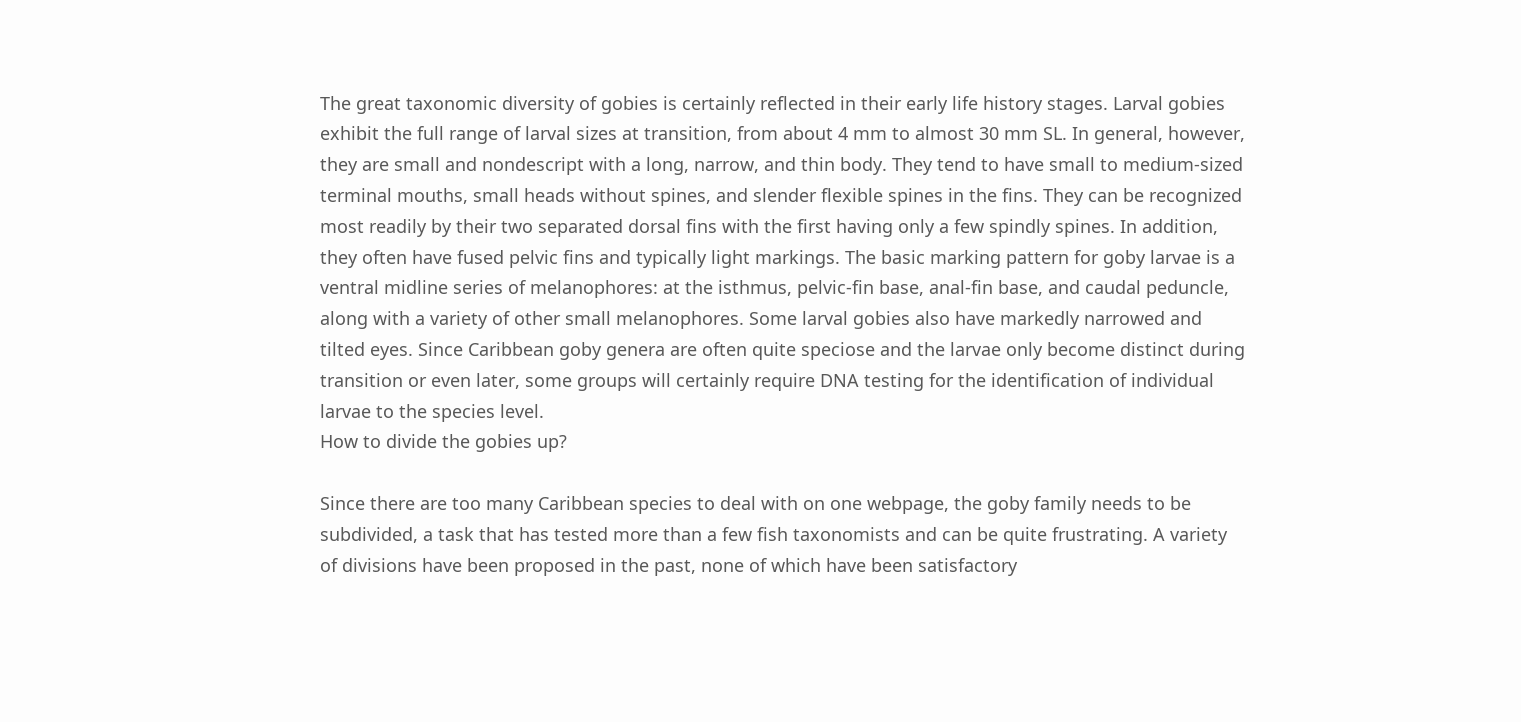The great taxonomic diversity of gobies is certainly reflected in their early life history stages. Larval gobies exhibit the full range of larval sizes at transition, from about 4 mm to almost 30 mm SL. In general, however, they are small and nondescript with a long, narrow, and thin body. They tend to have small to medium-sized terminal mouths, small heads without spines, and slender flexible spines in the fins. They can be recognized most readily by their two separated dorsal fins with the first having only a few spindly spines. In addition, they often have fused pelvic fins and typically light markings. The basic marking pattern for goby larvae is a ventral midline series of melanophores: at the isthmus, pelvic-fin base, anal-fin base, and caudal peduncle, along with a variety of other small melanophores. Some larval gobies also have markedly narrowed and tilted eyes. Since Caribbean goby genera are often quite speciose and the larvae only become distinct during transition or even later, some groups will certainly require DNA testing for the identification of individual larvae to the species level.
How to divide the gobies up?

Since there are too many Caribbean species to deal with on one webpage, the goby family needs to be subdivided, a task that has tested more than a few fish taxonomists and can be quite frustrating. A variety of divisions have been proposed in the past, none of which have been satisfactory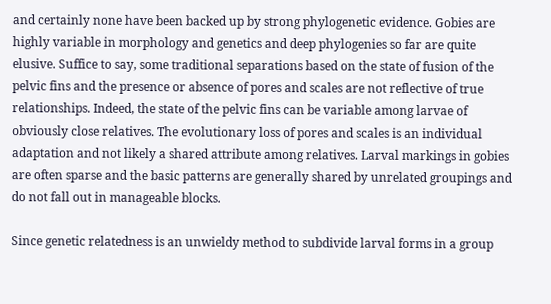and certainly none have been backed up by strong phylogenetic evidence. Gobies are highly variable in morphology and genetics and deep phylogenies so far are quite elusive. Suffice to say, some traditional separations based on the state of fusion of the pelvic fins and the presence or absence of pores and scales are not reflective of true relationships. Indeed, the state of the pelvic fins can be variable among larvae of obviously close relatives. The evolutionary loss of pores and scales is an individual adaptation and not likely a shared attribute among relatives. Larval markings in gobies are often sparse and the basic patterns are generally shared by unrelated groupings and do not fall out in manageable blocks.

Since genetic relatedness is an unwieldy method to subdivide larval forms in a group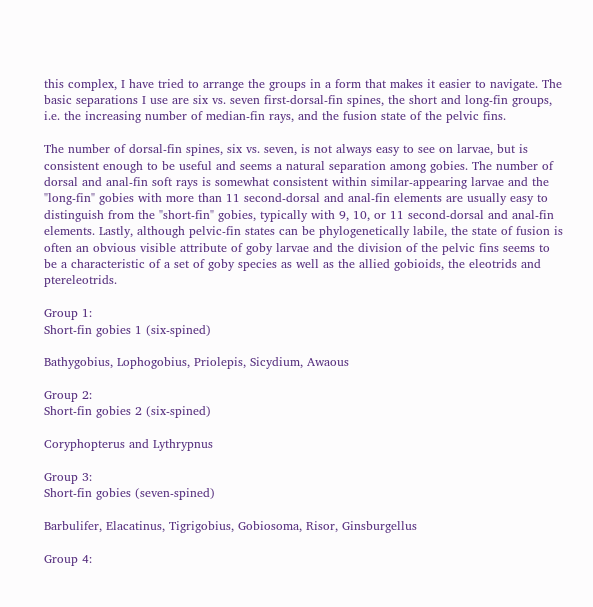this complex, I have tried to arrange the groups in a form that makes it easier to navigate. The basic separations I use are six vs. seven first-dorsal-fin spines, the short and long-fin groups, i.e. the increasing number of median-fin rays, and the fusion state of the pelvic fins.

The number of dorsal-fin spines, six vs. seven, is not always easy to see on larvae, but is consistent enough to be useful and seems a natural separation among gobies. The number of dorsal and anal-fin soft rays is somewhat consistent within similar-appearing larvae and the "long-fin" gobies with more than 11 second-dorsal and anal-fin elements are usually easy to distinguish from the "short-fin" gobies, typically with 9, 10, or 11 second-dorsal and anal-fin elements. Lastly, although pelvic-fin states can be phylogenetically labile, the state of fusion is often an obvious visible attribute of goby larvae and the division of the pelvic fins seems to be a characteristic of a set of goby species as well as the allied gobioids, the eleotrids and ptereleotrids.

Group 1:
Short-fin gobies 1 (six-spined)

Bathygobius, Lophogobius, Priolepis, Sicydium, Awaous

Group 2:
Short-fin gobies 2 (six-spined)

Coryphopterus and Lythrypnus

Group 3:
Short-fin gobies (seven-spined)

Barbulifer, Elacatinus, Tigrigobius, Gobiosoma, Risor, Ginsburgellus

Group 4: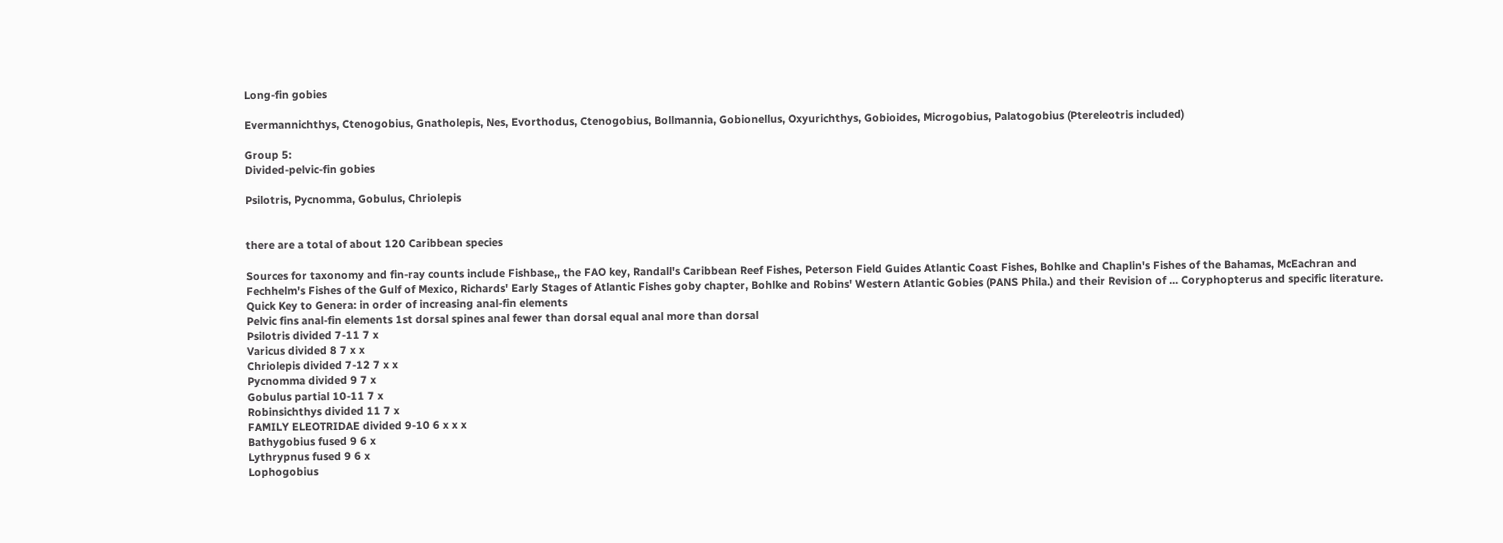Long-fin gobies

Evermannichthys, Ctenogobius, Gnatholepis, Nes, Evorthodus, Ctenogobius, Bollmannia, Gobionellus, Oxyurichthys, Gobioides, Microgobius, Palatogobius (Ptereleotris included)

Group 5:
Divided-pelvic-fin gobies

Psilotris, Pycnomma, Gobulus, Chriolepis


there are a total of about 120 Caribbean species

Sources for taxonomy and fin-ray counts include Fishbase,, the FAO key, Randall's Caribbean Reef Fishes, Peterson Field Guides Atlantic Coast Fishes, Bohlke and Chaplin's Fishes of the Bahamas, McEachran and Fechhelm's Fishes of the Gulf of Mexico, Richards' Early Stages of Atlantic Fishes goby chapter, Bohlke and Robins' Western Atlantic Gobies (PANS Phila.) and their Revision of ... Coryphopterus and specific literature.
Quick Key to Genera: in order of increasing anal-fin elements
Pelvic fins anal-fin elements 1st dorsal spines anal fewer than dorsal equal anal more than dorsal
Psilotris divided 7-11 7 x
Varicus divided 8 7 x x
Chriolepis divided 7-12 7 x x
Pycnomma divided 9 7 x
Gobulus partial 10-11 7 x
Robinsichthys divided 11 7 x
FAMILY ELEOTRIDAE divided 9-10 6 x x x
Bathygobius fused 9 6 x
Lythrypnus fused 9 6 x
Lophogobius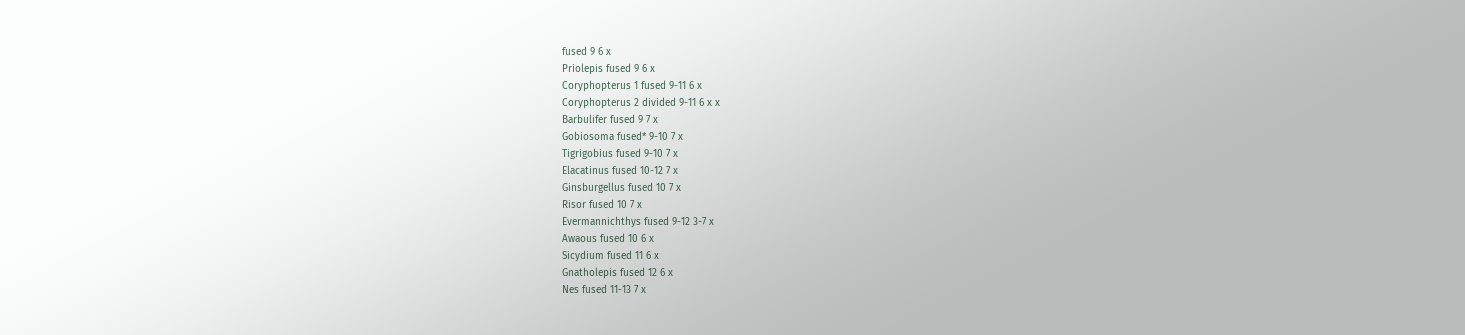fused 9 6 x
Priolepis fused 9 6 x
Coryphopterus 1 fused 9-11 6 x
Coryphopterus 2 divided 9-11 6 x x
Barbulifer fused 9 7 x
Gobiosoma fused* 9-10 7 x
Tigrigobius fused 9-10 7 x
Elacatinus fused 10-12 7 x
Ginsburgellus fused 10 7 x
Risor fused 10 7 x
Evermannichthys fused 9-12 3-7 x
Awaous fused 10 6 x
Sicydium fused 11 6 x
Gnatholepis fused 12 6 x
Nes fused 11-13 7 x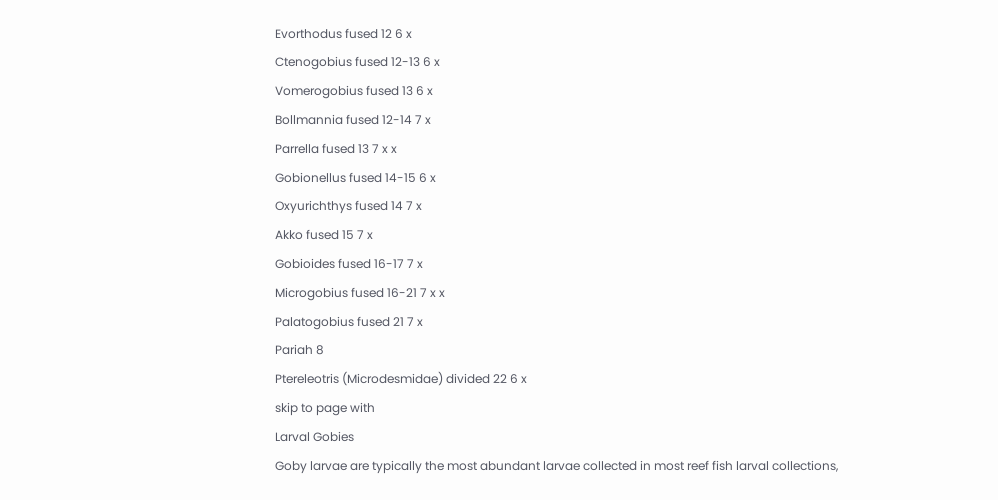Evorthodus fused 12 6 x
Ctenogobius fused 12-13 6 x
Vomerogobius fused 13 6 x
Bollmannia fused 12-14 7 x
Parrella fused 13 7 x x
Gobionellus fused 14-15 6 x
Oxyurichthys fused 14 7 x
Akko fused 15 7 x
Gobioides fused 16-17 7 x
Microgobius fused 16-21 7 x x
Palatogobius fused 21 7 x
Pariah 8
Ptereleotris (Microdesmidae) divided 22 6 x
skip to page with
Larval Gobies
Goby larvae are typically the most abundant larvae collected in most reef fish larval collections,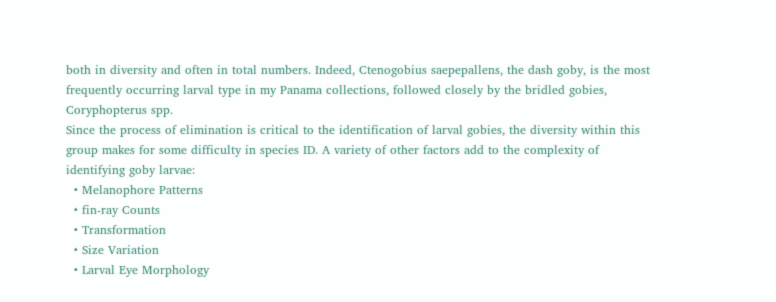both in diversity and often in total numbers. Indeed, Ctenogobius saepepallens, the dash goby, is the most frequently occurring larval type in my Panama collections, followed closely by the bridled gobies, Coryphopterus spp.
Since the process of elimination is critical to the identification of larval gobies, the diversity within this group makes for some difficulty in species ID. A variety of other factors add to the complexity of identifying goby larvae:
  • Melanophore Patterns
  • fin-ray Counts
  • Transformation
  • Size Variation
  • Larval Eye Morphology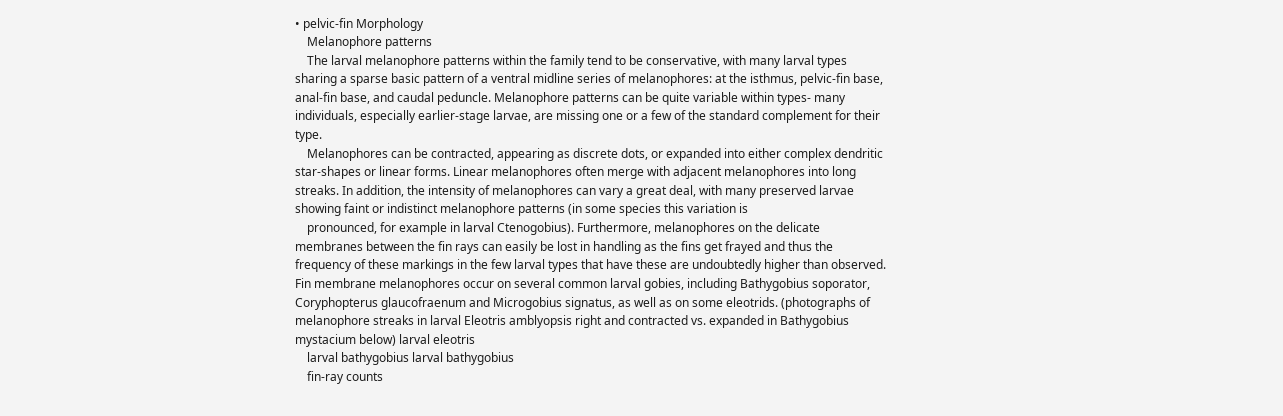• pelvic-fin Morphology
    Melanophore patterns
    The larval melanophore patterns within the family tend to be conservative, with many larval types sharing a sparse basic pattern of a ventral midline series of melanophores: at the isthmus, pelvic-fin base, anal-fin base, and caudal peduncle. Melanophore patterns can be quite variable within types- many individuals, especially earlier-stage larvae, are missing one or a few of the standard complement for their type.
    Melanophores can be contracted, appearing as discrete dots, or expanded into either complex dendritic star-shapes or linear forms. Linear melanophores often merge with adjacent melanophores into long streaks. In addition, the intensity of melanophores can vary a great deal, with many preserved larvae showing faint or indistinct melanophore patterns (in some species this variation is
    pronounced, for example in larval Ctenogobius). Furthermore, melanophores on the delicate membranes between the fin rays can easily be lost in handling as the fins get frayed and thus the frequency of these markings in the few larval types that have these are undoubtedly higher than observed. Fin membrane melanophores occur on several common larval gobies, including Bathygobius soporator, Coryphopterus glaucofraenum and Microgobius signatus, as well as on some eleotrids. (photographs of melanophore streaks in larval Eleotris amblyopsis right and contracted vs. expanded in Bathygobius mystacium below) larval eleotris
    larval bathygobius larval bathygobius
    fin-ray counts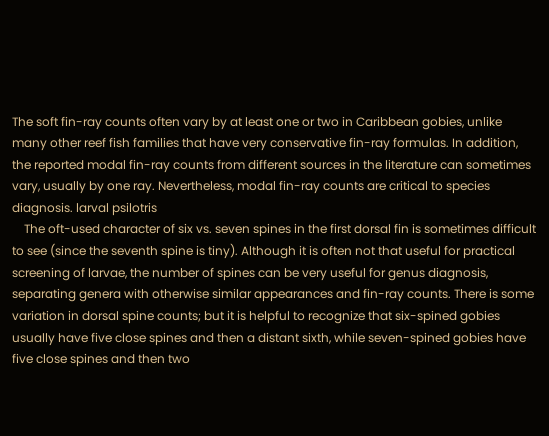The soft fin-ray counts often vary by at least one or two in Caribbean gobies, unlike many other reef fish families that have very conservative fin-ray formulas. In addition, the reported modal fin-ray counts from different sources in the literature can sometimes vary, usually by one ray. Nevertheless, modal fin-ray counts are critical to species diagnosis. larval psilotris
    The oft-used character of six vs. seven spines in the first dorsal fin is sometimes difficult to see (since the seventh spine is tiny). Although it is often not that useful for practical screening of larvae, the number of spines can be very useful for genus diagnosis, separating genera with otherwise similar appearances and fin-ray counts. There is some variation in dorsal spine counts; but it is helpful to recognize that six-spined gobies usually have five close spines and then a distant sixth, while seven-spined gobies have five close spines and then two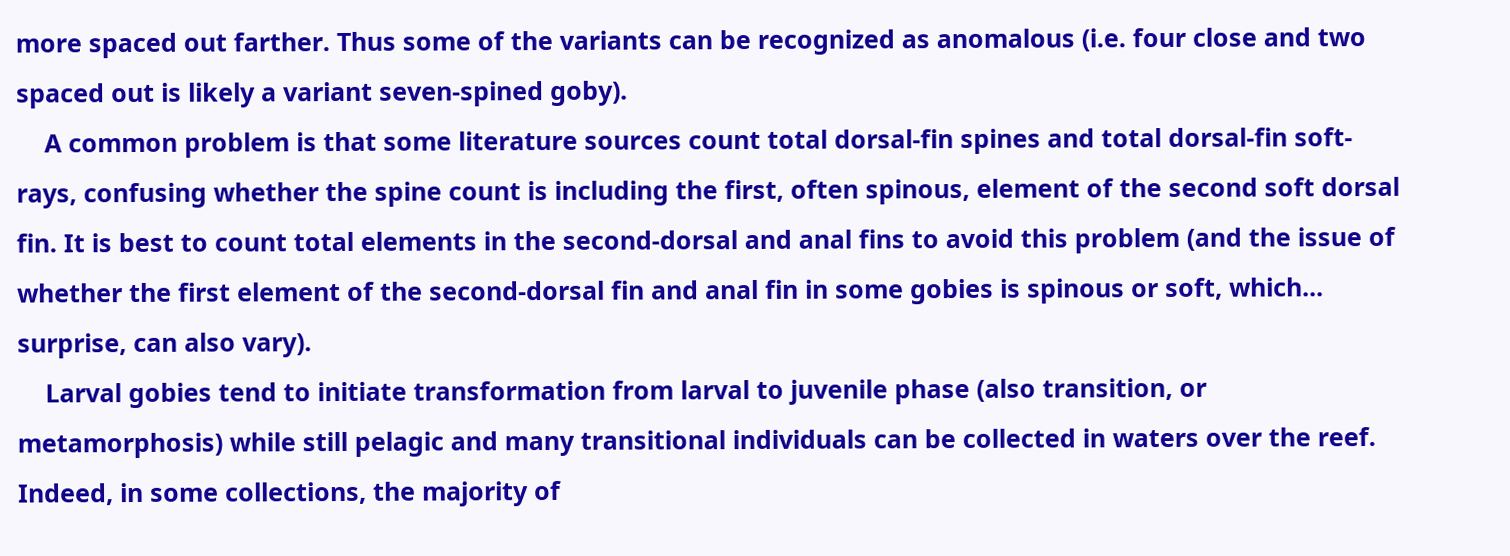more spaced out farther. Thus some of the variants can be recognized as anomalous (i.e. four close and two spaced out is likely a variant seven-spined goby).
    A common problem is that some literature sources count total dorsal-fin spines and total dorsal-fin soft-rays, confusing whether the spine count is including the first, often spinous, element of the second soft dorsal fin. It is best to count total elements in the second-dorsal and anal fins to avoid this problem (and the issue of whether the first element of the second-dorsal fin and anal fin in some gobies is spinous or soft, which... surprise, can also vary).
    Larval gobies tend to initiate transformation from larval to juvenile phase (also transition, or metamorphosis) while still pelagic and many transitional individuals can be collected in waters over the reef. Indeed, in some collections, the majority of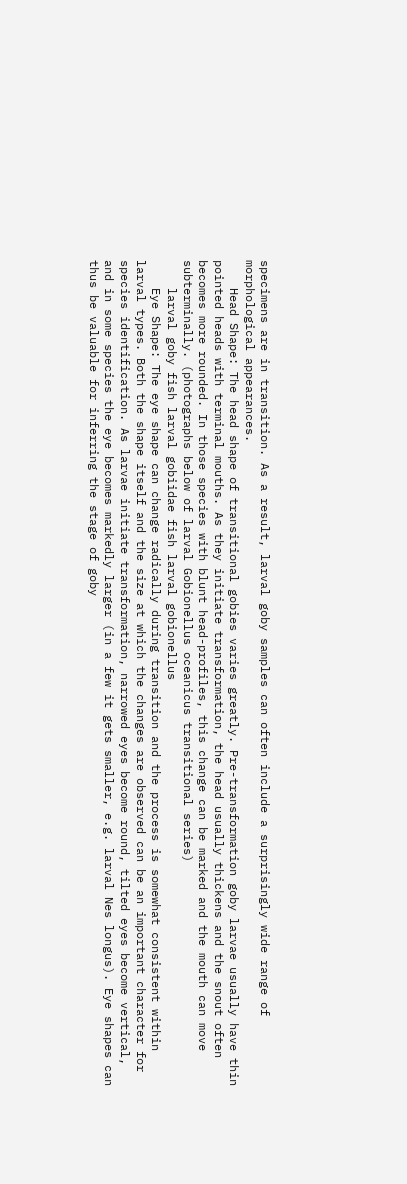specimens are in transition. As a result, larval goby samples can often include a surprisingly wide range of morphological appearances.
    Head Shape: The head shape of transitional gobies varies greatly. Pre-transformation goby larvae usually have thin pointed heads with terminal mouths. As they initiate transformation, the head usually thickens and the snout often becomes more rounded. In those species with blunt head-profiles, this change can be marked and the mouth can move subterminally. (photographs below of larval Gobionellus oceanicus transitional series)
    larval goby fish larval gobiidae fish larval gobionellus
    Eye Shape: The eye shape can change radically during transition and the process is somewhat consistent within larval types. Both the shape itself and the size at which the changes are observed can be an important character for species identification. As larvae initiate transformation, narrowed eyes become round, tilted eyes become vertical, and in some species the eye becomes markedly larger (in a few it gets smaller, e.g. larval Nes longus). Eye shapes can thus be valuable for inferring the stage of goby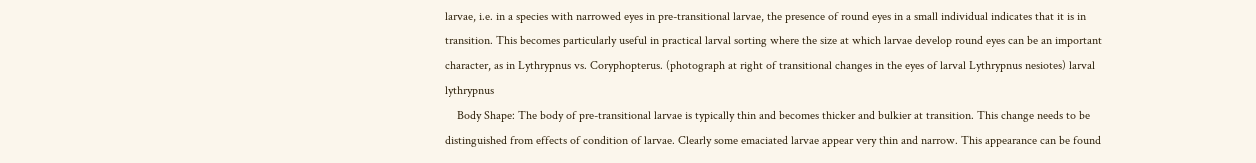larvae, i.e. in a species with narrowed eyes in pre-transitional larvae, the presence of round eyes in a small individual indicates that it is in transition. This becomes particularly useful in practical larval sorting where the size at which larvae develop round eyes can be an important character, as in Lythrypnus vs. Coryphopterus. (photograph at right of transitional changes in the eyes of larval Lythrypnus nesiotes) larval lythrypnus
    Body Shape: The body of pre-transitional larvae is typically thin and becomes thicker and bulkier at transition. This change needs to be distinguished from effects of condition of larvae. Clearly some emaciated larvae appear very thin and narrow. This appearance can be found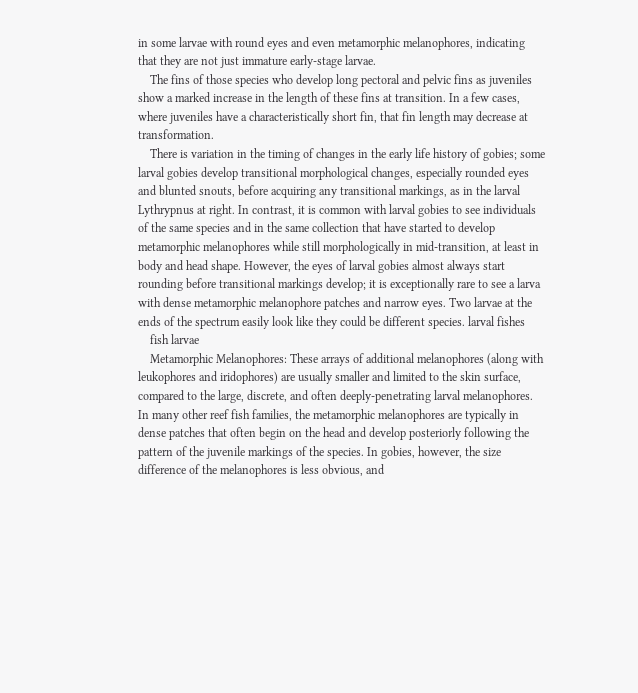in some larvae with round eyes and even metamorphic melanophores, indicating that they are not just immature early-stage larvae.
    The fins of those species who develop long pectoral and pelvic fins as juveniles show a marked increase in the length of these fins at transition. In a few cases, where juveniles have a characteristically short fin, that fin length may decrease at transformation.
    There is variation in the timing of changes in the early life history of gobies; some larval gobies develop transitional morphological changes, especially rounded eyes and blunted snouts, before acquiring any transitional markings, as in the larval Lythrypnus at right. In contrast, it is common with larval gobies to see individuals of the same species and in the same collection that have started to develop metamorphic melanophores while still morphologically in mid-transition, at least in body and head shape. However, the eyes of larval gobies almost always start rounding before transitional markings develop; it is exceptionally rare to see a larva with dense metamorphic melanophore patches and narrow eyes. Two larvae at the ends of the spectrum easily look like they could be different species. larval fishes
    fish larvae
    Metamorphic Melanophores: These arrays of additional melanophores (along with leukophores and iridophores) are usually smaller and limited to the skin surface, compared to the large, discrete, and often deeply-penetrating larval melanophores. In many other reef fish families, the metamorphic melanophores are typically in dense patches that often begin on the head and develop posteriorly following the pattern of the juvenile markings of the species. In gobies, however, the size difference of the melanophores is less obvious, and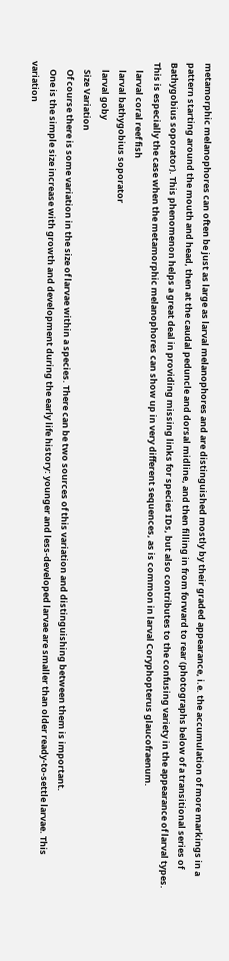metamorphic melanophores can often be just as large as larval melanophores and are distinguished mostly by their graded appearance, i.e. the accumulation of more markings in a pattern starting around the mouth and head, then at the caudal peduncle and dorsal midline, and then filling in from forward to rear (photographs below of a transitional series of Bathygobius soporator). This phenomenon helps a great deal in providing missing links for species IDs, but also contributes to the confusing variety in the appearance of larval types. This is especially the case when the metamorphic melanophores can show up in very different sequences, as is common in larval Coryphopterus glaucofraenum.
    larval coral reef fish
    larval bathygobius soporator
    larval goby
    Size Variation
    Of course there is some variation in the size of larvae within a species. There can be two sources of this variation and distinguishing between them is important.
    One is the simple size increase with growth and development during the early life history: younger and less-developed larvae are smaller than older ready-to-settle larvae. This variation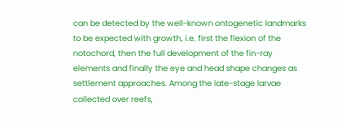can be detected by the well-known ontogenetic landmarks to be expected with growth, i.e. first the flexion of the notochord, then the full development of the fin-ray elements and finally the eye and head shape changes as settlement approaches. Among the late-stage larvae collected over reefs,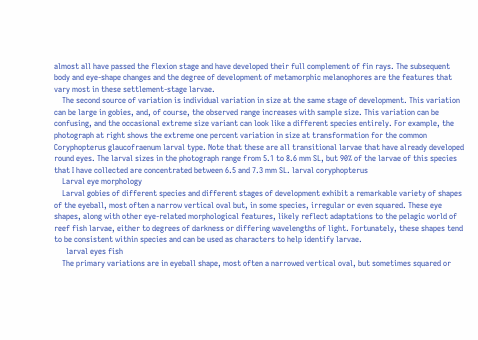almost all have passed the flexion stage and have developed their full complement of fin rays. The subsequent body and eye-shape changes and the degree of development of metamorphic melanophores are the features that vary most in these settlement-stage larvae.
    The second source of variation is individual variation in size at the same stage of development. This variation can be large in gobies, and, of course, the observed range increases with sample size. This variation can be confusing, and the occasional extreme size variant can look like a different species entirely. For example, the photograph at right shows the extreme one percent variation in size at transformation for the common Coryphopterus glaucofraenum larval type. Note that these are all transitional larvae that have already developed round eyes. The larval sizes in the photograph range from 5.1 to 8.6 mm SL, but 90% of the larvae of this species that I have collected are concentrated between 6.5 and 7.3 mm SL. larval coryphopterus
    Larval eye morphology
    Larval gobies of different species and different stages of development exhibit a remarkable variety of shapes of the eyeball, most often a narrow vertical oval but, in some species, irregular or even squared. These eye shapes, along with other eye-related morphological features, likely reflect adaptations to the pelagic world of reef fish larvae, either to degrees of darkness or differing wavelengths of light. Fortunately, these shapes tend to be consistent within species and can be used as characters to help identify larvae.
      larval eyes fish
    The primary variations are in eyeball shape, most often a narrowed vertical oval, but sometimes squared or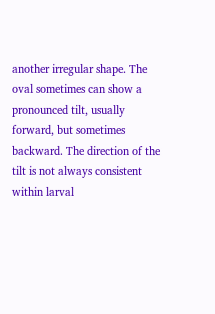another irregular shape. The oval sometimes can show a pronounced tilt, usually forward, but sometimes backward. The direction of the tilt is not always consistent within larval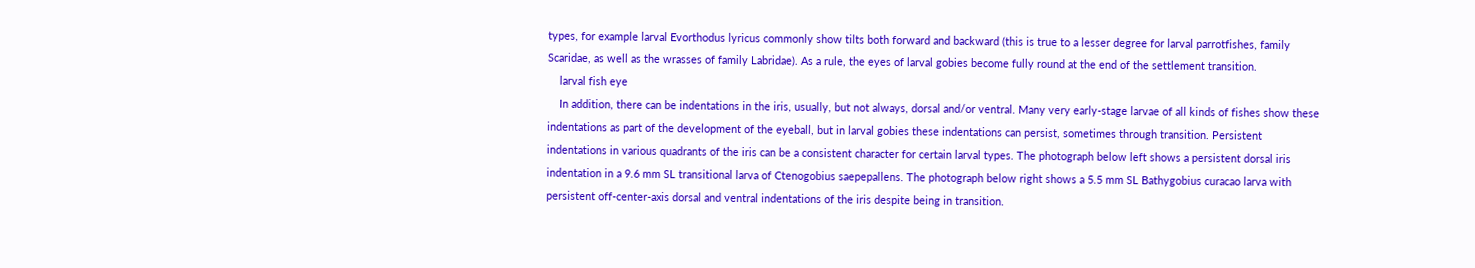types, for example larval Evorthodus lyricus commonly show tilts both forward and backward (this is true to a lesser degree for larval parrotfishes, family Scaridae, as well as the wrasses of family Labridae). As a rule, the eyes of larval gobies become fully round at the end of the settlement transition.
    larval fish eye
    In addition, there can be indentations in the iris, usually, but not always, dorsal and/or ventral. Many very early-stage larvae of all kinds of fishes show these indentations as part of the development of the eyeball, but in larval gobies these indentations can persist, sometimes through transition. Persistent indentations in various quadrants of the iris can be a consistent character for certain larval types. The photograph below left shows a persistent dorsal iris indentation in a 9.6 mm SL transitional larva of Ctenogobius saepepallens. The photograph below right shows a 5.5 mm SL Bathygobius curacao larva with persistent off-center-axis dorsal and ventral indentations of the iris despite being in transition.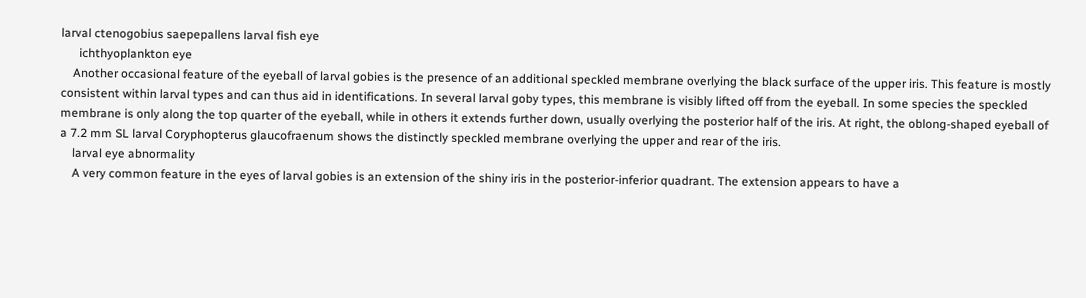larval ctenogobius saepepallens larval fish eye
      ichthyoplankton eye
    Another occasional feature of the eyeball of larval gobies is the presence of an additional speckled membrane overlying the black surface of the upper iris. This feature is mostly consistent within larval types and can thus aid in identifications. In several larval goby types, this membrane is visibly lifted off from the eyeball. In some species the speckled membrane is only along the top quarter of the eyeball, while in others it extends further down, usually overlying the posterior half of the iris. At right, the oblong-shaped eyeball of a 7.2 mm SL larval Coryphopterus glaucofraenum shows the distinctly speckled membrane overlying the upper and rear of the iris.
    larval eye abnormality
    A very common feature in the eyes of larval gobies is an extension of the shiny iris in the posterior-inferior quadrant. The extension appears to have a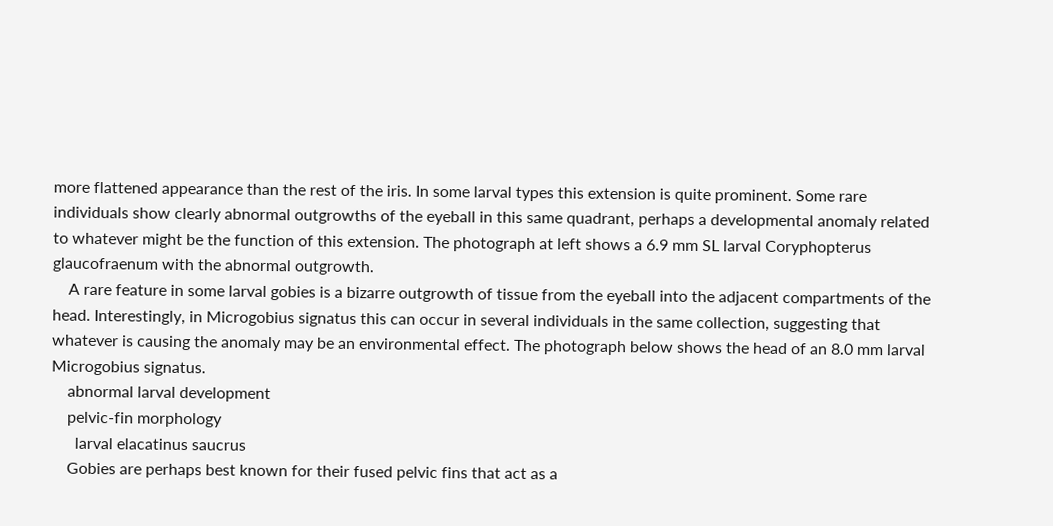more flattened appearance than the rest of the iris. In some larval types this extension is quite prominent. Some rare individuals show clearly abnormal outgrowths of the eyeball in this same quadrant, perhaps a developmental anomaly related to whatever might be the function of this extension. The photograph at left shows a 6.9 mm SL larval Coryphopterus glaucofraenum with the abnormal outgrowth.
    A rare feature in some larval gobies is a bizarre outgrowth of tissue from the eyeball into the adjacent compartments of the head. Interestingly, in Microgobius signatus this can occur in several individuals in the same collection, suggesting that whatever is causing the anomaly may be an environmental effect. The photograph below shows the head of an 8.0 mm larval Microgobius signatus.
    abnormal larval development
    pelvic-fin morphology
      larval elacatinus saucrus
    Gobies are perhaps best known for their fused pelvic fins that act as a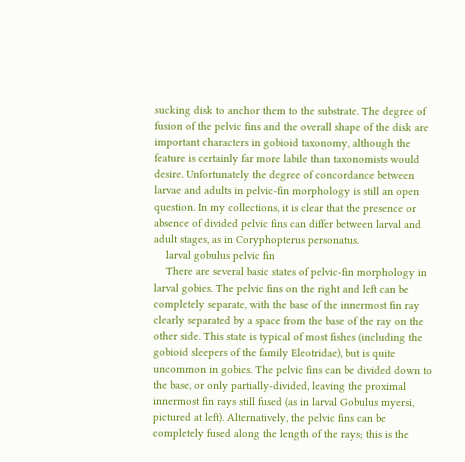sucking disk to anchor them to the substrate. The degree of fusion of the pelvic fins and the overall shape of the disk are important characters in gobioid taxonomy, although the feature is certainly far more labile than taxonomists would desire. Unfortunately the degree of concordance between larvae and adults in pelvic-fin morphology is still an open question. In my collections, it is clear that the presence or absence of divided pelvic fins can differ between larval and adult stages, as in Coryphopterus personatus.
    larval gobulus pelvic fin
    There are several basic states of pelvic-fin morphology in larval gobies. The pelvic fins on the right and left can be completely separate, with the base of the innermost fin ray clearly separated by a space from the base of the ray on the other side. This state is typical of most fishes (including the gobioid sleepers of the family Eleotridae), but is quite uncommon in gobies. The pelvic fins can be divided down to the base, or only partially-divided, leaving the proximal innermost fin rays still fused (as in larval Gobulus myersi, pictured at left). Alternatively, the pelvic fins can be completely fused along the length of the rays; this is the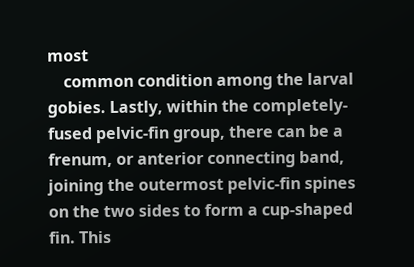most
    common condition among the larval gobies. Lastly, within the completely-fused pelvic-fin group, there can be a frenum, or anterior connecting band, joining the outermost pelvic-fin spines on the two sides to form a cup-shaped fin. This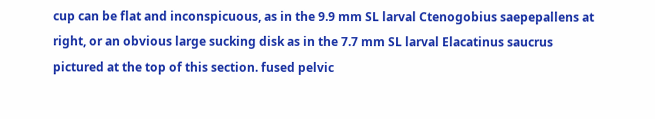cup can be flat and inconspicuous, as in the 9.9 mm SL larval Ctenogobius saepepallens at right, or an obvious large sucking disk as in the 7.7 mm SL larval Elacatinus saucrus pictured at the top of this section. fused pelvic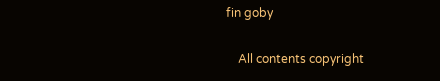fin goby

    All contents copyright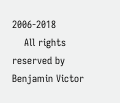2006-2018
    All rights reserved by Benjamin Victor